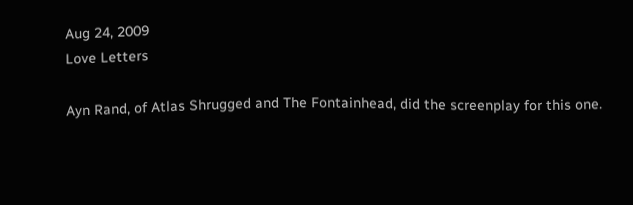Aug 24, 2009
Love Letters

Ayn Rand, of Atlas Shrugged and The Fontainhead, did the screenplay for this one.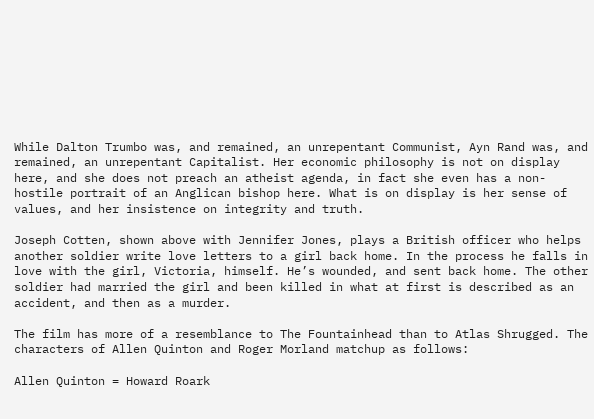While Dalton Trumbo was, and remained, an unrepentant Communist, Ayn Rand was, and remained, an unrepentant Capitalist. Her economic philosophy is not on display here, and she does not preach an atheist agenda, in fact she even has a non-hostile portrait of an Anglican bishop here. What is on display is her sense of values, and her insistence on integrity and truth.

Joseph Cotten, shown above with Jennifer Jones, plays a British officer who helps another soldier write love letters to a girl back home. In the process he falls in love with the girl, Victoria, himself. He’s wounded, and sent back home. The other soldier had married the girl and been killed in what at first is described as an accident, and then as a murder.

The film has more of a resemblance to The Fountainhead than to Atlas Shrugged. The characters of Allen Quinton and Roger Morland matchup as follows:

Allen Quinton = Howard Roark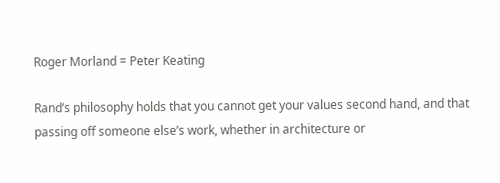Roger Morland = Peter Keating

Rand’s philosophy holds that you cannot get your values second hand, and that passing off someone else’s work, whether in architecture or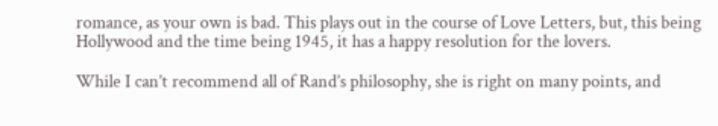romance, as your own is bad. This plays out in the course of Love Letters, but, this being Hollywood and the time being 1945, it has a happy resolution for the lovers.

While I can’t recommend all of Rand’s philosophy, she is right on many points, and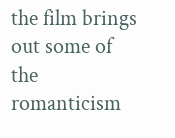the film brings out some of the romanticism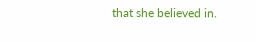that she believed in.